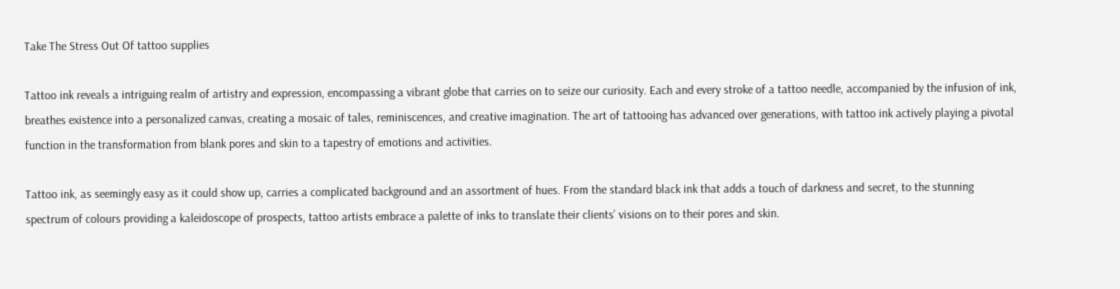Take The Stress Out Of tattoo supplies

Tattoo ink reveals a intriguing realm of artistry and expression, encompassing a vibrant globe that carries on to seize our curiosity. Each and every stroke of a tattoo needle, accompanied by the infusion of ink, breathes existence into a personalized canvas, creating a mosaic of tales, reminiscences, and creative imagination. The art of tattooing has advanced over generations, with tattoo ink actively playing a pivotal function in the transformation from blank pores and skin to a tapestry of emotions and activities.

Tattoo ink, as seemingly easy as it could show up, carries a complicated background and an assortment of hues. From the standard black ink that adds a touch of darkness and secret, to the stunning spectrum of colours providing a kaleidoscope of prospects, tattoo artists embrace a palette of inks to translate their clients’ visions on to their pores and skin.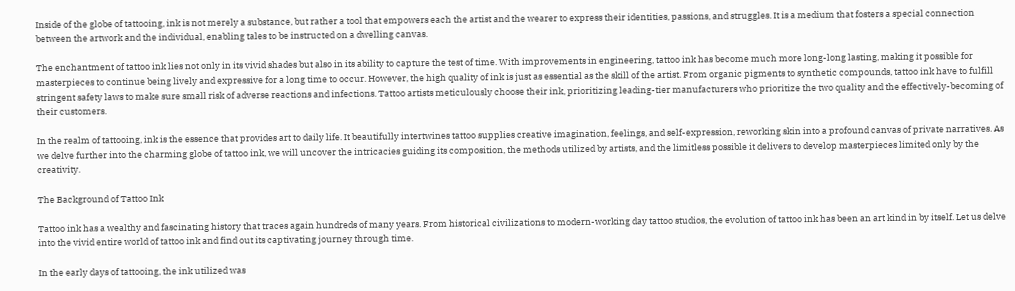Inside of the globe of tattooing, ink is not merely a substance, but rather a tool that empowers each the artist and the wearer to express their identities, passions, and struggles. It is a medium that fosters a special connection between the artwork and the individual, enabling tales to be instructed on a dwelling canvas.

The enchantment of tattoo ink lies not only in its vivid shades but also in its ability to capture the test of time. With improvements in engineering, tattoo ink has become much more long-long lasting, making it possible for masterpieces to continue being lively and expressive for a long time to occur. However, the high quality of ink is just as essential as the skill of the artist. From organic pigments to synthetic compounds, tattoo ink have to fulfill stringent safety laws to make sure small risk of adverse reactions and infections. Tattoo artists meticulously choose their ink, prioritizing leading-tier manufacturers who prioritize the two quality and the effectively-becoming of their customers.

In the realm of tattooing, ink is the essence that provides art to daily life. It beautifully intertwines tattoo supplies creative imagination, feelings, and self-expression, reworking skin into a profound canvas of private narratives. As we delve further into the charming globe of tattoo ink, we will uncover the intricacies guiding its composition, the methods utilized by artists, and the limitless possible it delivers to develop masterpieces limited only by the creativity.

The Background of Tattoo Ink

Tattoo ink has a wealthy and fascinating history that traces again hundreds of many years. From historical civilizations to modern-working day tattoo studios, the evolution of tattoo ink has been an art kind in by itself. Let us delve into the vivid entire world of tattoo ink and find out its captivating journey through time.

In the early days of tattooing, the ink utilized was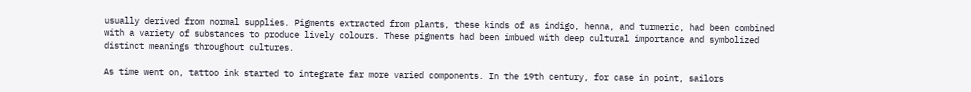usually derived from normal supplies. Pigments extracted from plants, these kinds of as indigo, henna, and turmeric, had been combined with a variety of substances to produce lively colours. These pigments had been imbued with deep cultural importance and symbolized distinct meanings throughout cultures.

As time went on, tattoo ink started to integrate far more varied components. In the 19th century, for case in point, sailors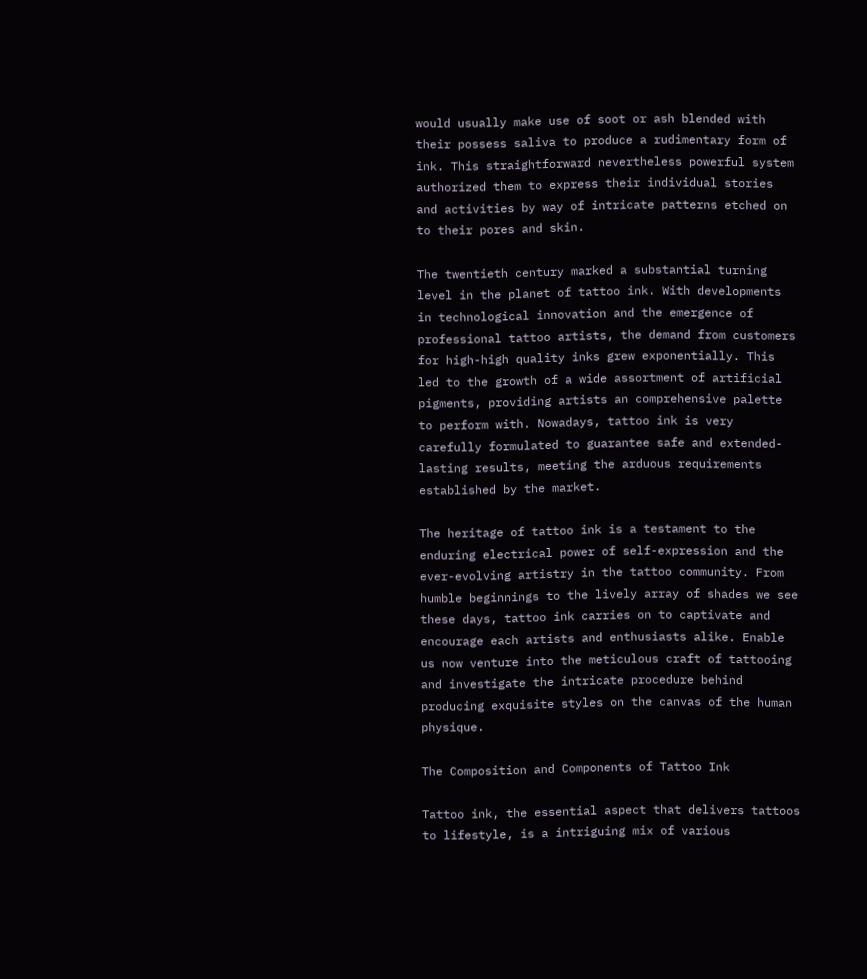would usually make use of soot or ash blended with their possess saliva to produce a rudimentary form of ink. This straightforward nevertheless powerful system authorized them to express their individual stories and activities by way of intricate patterns etched on to their pores and skin.

The twentieth century marked a substantial turning level in the planet of tattoo ink. With developments in technological innovation and the emergence of professional tattoo artists, the demand from customers for high-high quality inks grew exponentially. This led to the growth of a wide assortment of artificial pigments, providing artists an comprehensive palette to perform with. Nowadays, tattoo ink is very carefully formulated to guarantee safe and extended-lasting results, meeting the arduous requirements established by the market.

The heritage of tattoo ink is a testament to the enduring electrical power of self-expression and the ever-evolving artistry in the tattoo community. From humble beginnings to the lively array of shades we see these days, tattoo ink carries on to captivate and encourage each artists and enthusiasts alike. Enable us now venture into the meticulous craft of tattooing and investigate the intricate procedure behind producing exquisite styles on the canvas of the human physique.

The Composition and Components of Tattoo Ink

Tattoo ink, the essential aspect that delivers tattoos to lifestyle, is a intriguing mix of various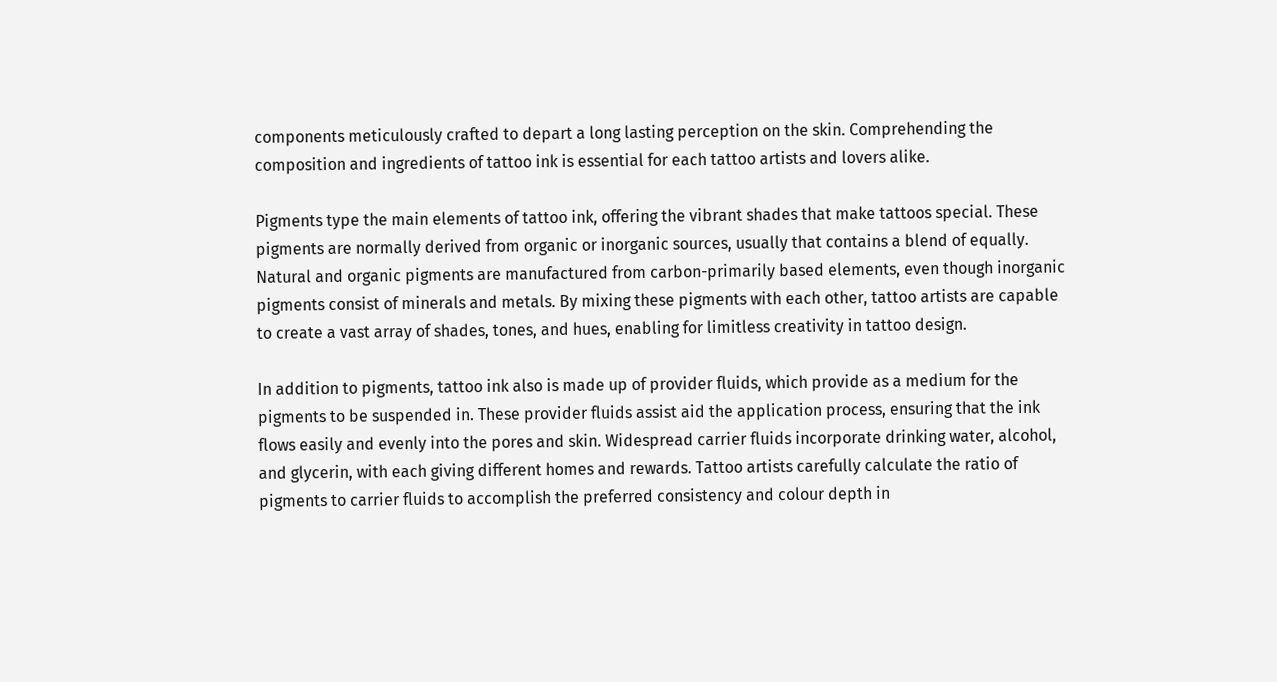components meticulously crafted to depart a long lasting perception on the skin. Comprehending the composition and ingredients of tattoo ink is essential for each tattoo artists and lovers alike.

Pigments type the main elements of tattoo ink, offering the vibrant shades that make tattoos special. These pigments are normally derived from organic or inorganic sources, usually that contains a blend of equally. Natural and organic pigments are manufactured from carbon-primarily based elements, even though inorganic pigments consist of minerals and metals. By mixing these pigments with each other, tattoo artists are capable to create a vast array of shades, tones, and hues, enabling for limitless creativity in tattoo design.

In addition to pigments, tattoo ink also is made up of provider fluids, which provide as a medium for the pigments to be suspended in. These provider fluids assist aid the application process, ensuring that the ink flows easily and evenly into the pores and skin. Widespread carrier fluids incorporate drinking water, alcohol, and glycerin, with each giving different homes and rewards. Tattoo artists carefully calculate the ratio of pigments to carrier fluids to accomplish the preferred consistency and colour depth in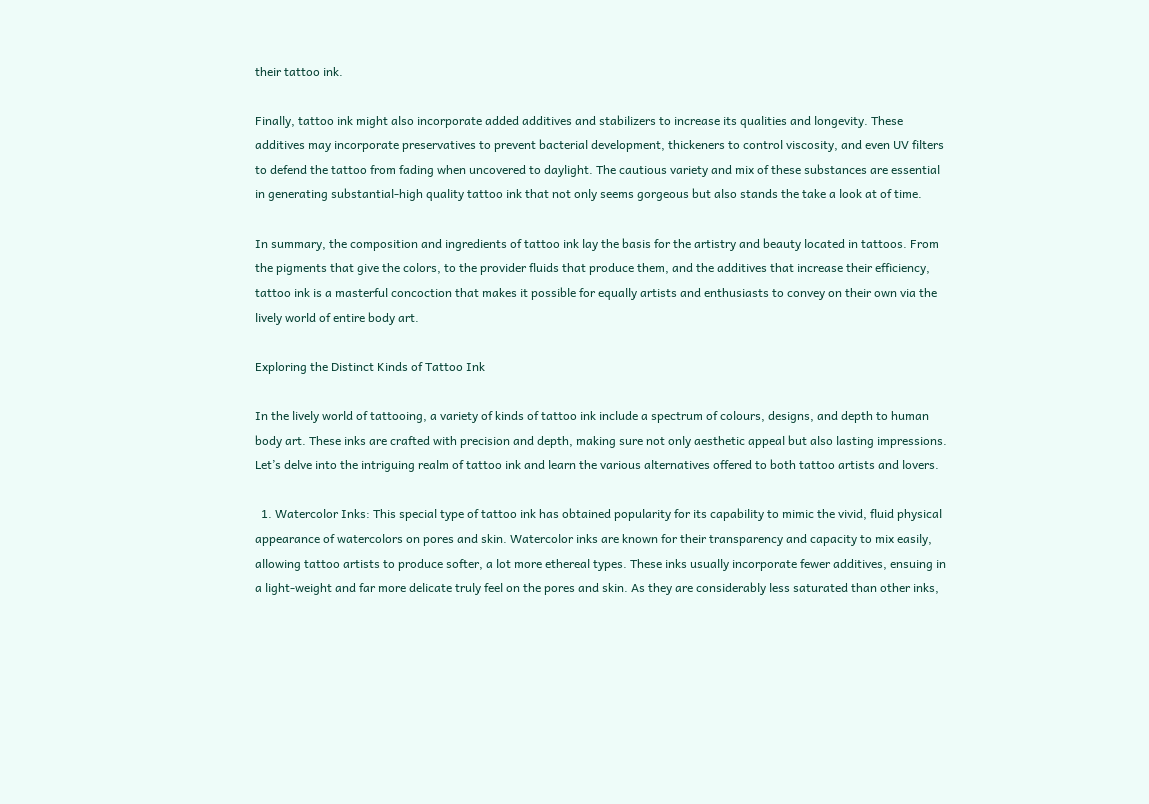their tattoo ink.

Finally, tattoo ink might also incorporate added additives and stabilizers to increase its qualities and longevity. These additives may incorporate preservatives to prevent bacterial development, thickeners to control viscosity, and even UV filters to defend the tattoo from fading when uncovered to daylight. The cautious variety and mix of these substances are essential in generating substantial-high quality tattoo ink that not only seems gorgeous but also stands the take a look at of time.

In summary, the composition and ingredients of tattoo ink lay the basis for the artistry and beauty located in tattoos. From the pigments that give the colors, to the provider fluids that produce them, and the additives that increase their efficiency, tattoo ink is a masterful concoction that makes it possible for equally artists and enthusiasts to convey on their own via the lively world of entire body art.

Exploring the Distinct Kinds of Tattoo Ink

In the lively world of tattooing, a variety of kinds of tattoo ink include a spectrum of colours, designs, and depth to human body art. These inks are crafted with precision and depth, making sure not only aesthetic appeal but also lasting impressions. Let’s delve into the intriguing realm of tattoo ink and learn the various alternatives offered to both tattoo artists and lovers.

  1. Watercolor Inks: This special type of tattoo ink has obtained popularity for its capability to mimic the vivid, fluid physical appearance of watercolors on pores and skin. Watercolor inks are known for their transparency and capacity to mix easily, allowing tattoo artists to produce softer, a lot more ethereal types. These inks usually incorporate fewer additives, ensuing in a light-weight and far more delicate truly feel on the pores and skin. As they are considerably less saturated than other inks,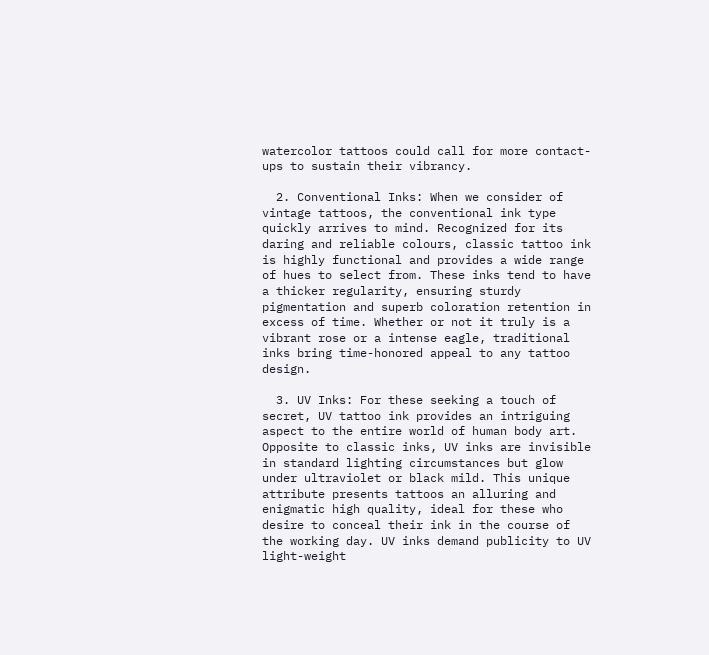watercolor tattoos could call for more contact-ups to sustain their vibrancy.

  2. Conventional Inks: When we consider of vintage tattoos, the conventional ink type quickly arrives to mind. Recognized for its daring and reliable colours, classic tattoo ink is highly functional and provides a wide range of hues to select from. These inks tend to have a thicker regularity, ensuring sturdy pigmentation and superb coloration retention in excess of time. Whether or not it truly is a vibrant rose or a intense eagle, traditional inks bring time-honored appeal to any tattoo design.

  3. UV Inks: For these seeking a touch of secret, UV tattoo ink provides an intriguing aspect to the entire world of human body art. Opposite to classic inks, UV inks are invisible in standard lighting circumstances but glow under ultraviolet or black mild. This unique attribute presents tattoos an alluring and enigmatic high quality, ideal for these who desire to conceal their ink in the course of the working day. UV inks demand publicity to UV light-weight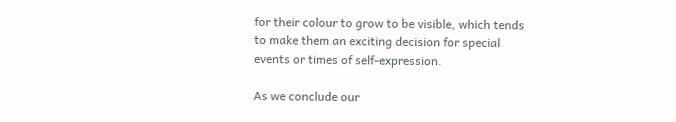for their colour to grow to be visible, which tends to make them an exciting decision for special events or times of self-expression.

As we conclude our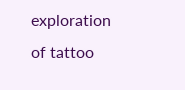exploration of tattoo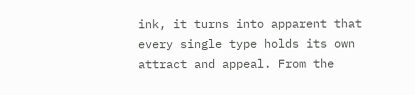ink, it turns into apparent that every single type holds its own attract and appeal. From the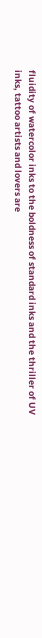fluidity of watercolor inks to the boldness of standard inks and the thriller of UV inks, tattoo artists and lovers are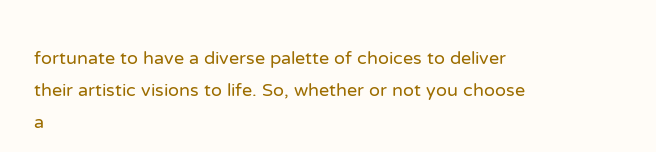fortunate to have a diverse palette of choices to deliver their artistic visions to life. So, whether or not you choose a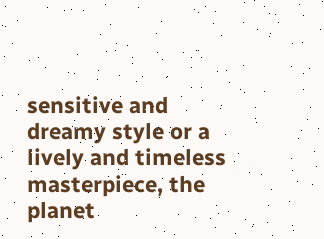sensitive and dreamy style or a lively and timeless masterpiece, the planet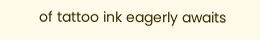of tattoo ink eagerly awaits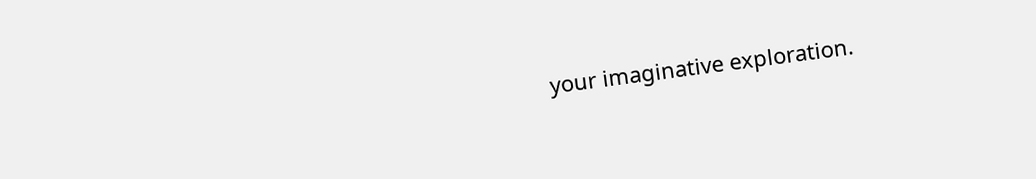your imaginative exploration.